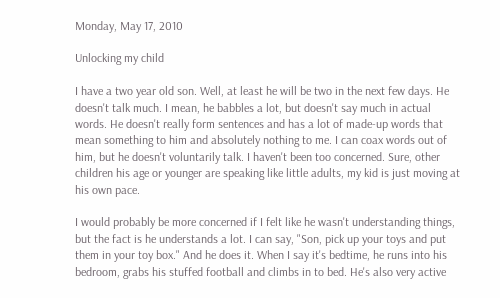Monday, May 17, 2010

Unlocking my child

I have a two year old son. Well, at least he will be two in the next few days. He doesn't talk much. I mean, he babbles a lot, but doesn't say much in actual words. He doesn't really form sentences and has a lot of made-up words that mean something to him and absolutely nothing to me. I can coax words out of him, but he doesn't voluntarily talk. I haven't been too concerned. Sure, other children his age or younger are speaking like little adults, my kid is just moving at his own pace.

I would probably be more concerned if I felt like he wasn't understanding things, but the fact is he understands a lot. I can say, "Son, pick up your toys and put them in your toy box." And he does it. When I say it's bedtime, he runs into his bedroom, grabs his stuffed football and climbs in to bed. He's also very active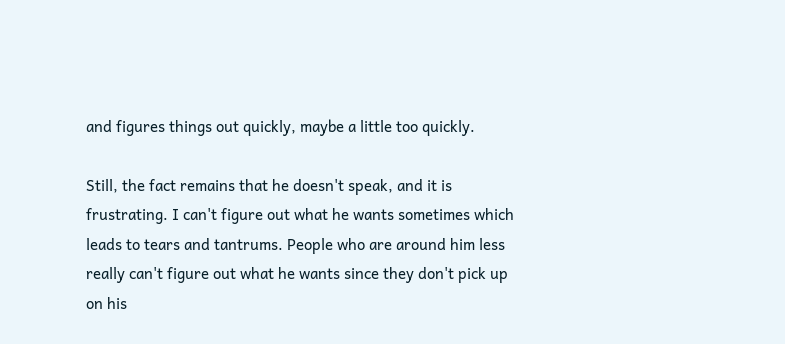and figures things out quickly, maybe a little too quickly.

Still, the fact remains that he doesn't speak, and it is frustrating. I can't figure out what he wants sometimes which leads to tears and tantrums. People who are around him less really can't figure out what he wants since they don't pick up on his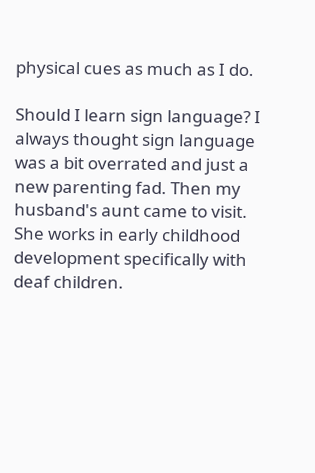physical cues as much as I do.

Should I learn sign language? I always thought sign language was a bit overrated and just a new parenting fad. Then my husband's aunt came to visit. She works in early childhood development specifically with deaf children.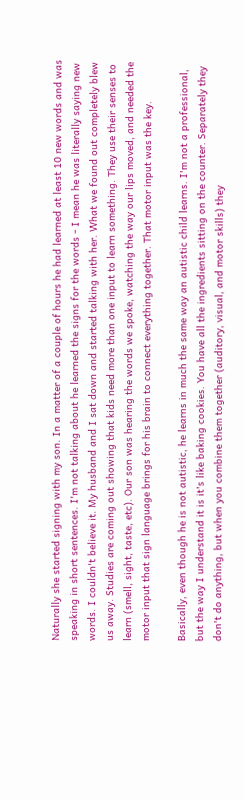Naturally she started signing with my son. In a matter of a couple of hours he had learned at least 10 new words and was speaking in short sentences. I'm not talking about he learned the signs for the words - I mean he was literally saying new words. I couldn't believe it. My husband and I sat down and started talking with her. What we found out completely blew us away. Studies are coming out showing that kids need more than one input to learn something. They use their senses to learn (smell, sight, taste, etc). Our son was hearing the words we spoke, watching the way our lips moved, and needed the motor input that sign language brings for his brain to connect everything together. That motor input was the key.

Basically, even though he is not autistic, he learns in much the same way an autistic child learns. I'm not a professional, but the way I understand it is it's like baking cookies. You have all the ingredients sitting on the counter. Separately they don't do anything, but when you combine them together (auditory, visual, and motor skills) they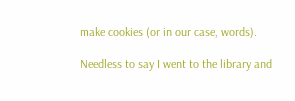make cookies (or in our case, words).

Needless to say I went to the library and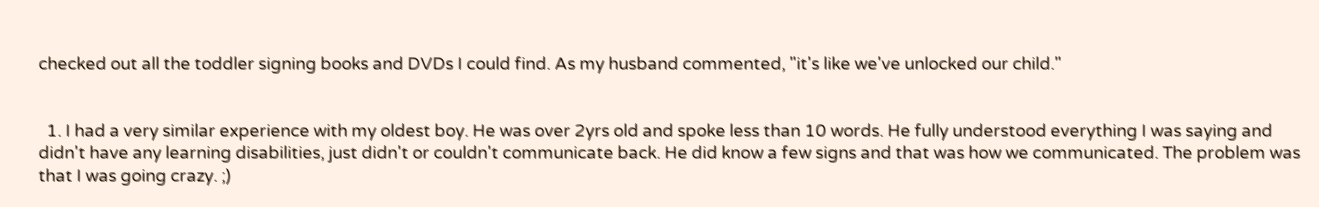checked out all the toddler signing books and DVDs I could find. As my husband commented, "it's like we've unlocked our child."


  1. I had a very similar experience with my oldest boy. He was over 2yrs old and spoke less than 10 words. He fully understood everything I was saying and didn't have any learning disabilities, just didn't or couldn't communicate back. He did know a few signs and that was how we communicated. The problem was that I was going crazy. ;)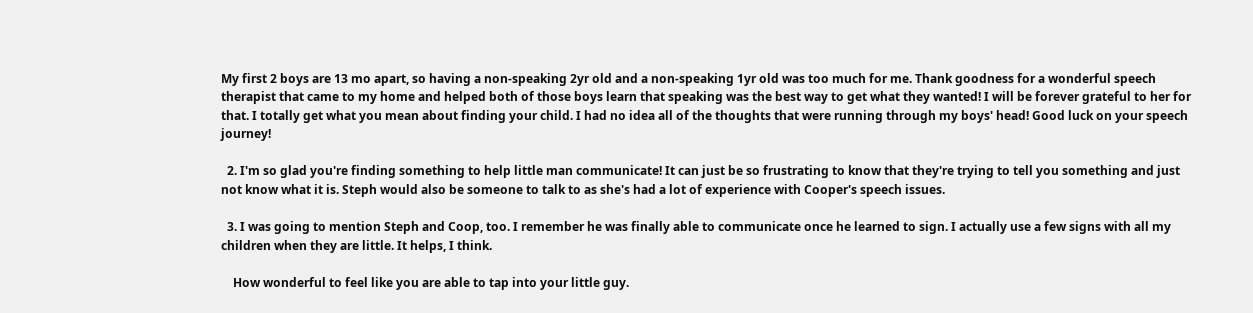My first 2 boys are 13 mo apart, so having a non-speaking 2yr old and a non-speaking 1yr old was too much for me. Thank goodness for a wonderful speech therapist that came to my home and helped both of those boys learn that speaking was the best way to get what they wanted! I will be forever grateful to her for that. I totally get what you mean about finding your child. I had no idea all of the thoughts that were running through my boys' head! Good luck on your speech journey!

  2. I'm so glad you're finding something to help little man communicate! It can just be so frustrating to know that they're trying to tell you something and just not know what it is. Steph would also be someone to talk to as she's had a lot of experience with Cooper's speech issues.

  3. I was going to mention Steph and Coop, too. I remember he was finally able to communicate once he learned to sign. I actually use a few signs with all my children when they are little. It helps, I think.

    How wonderful to feel like you are able to tap into your little guy.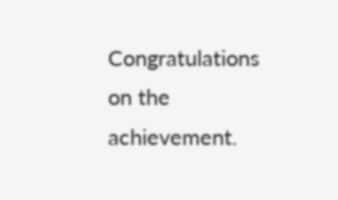Congratulations on the achievement.